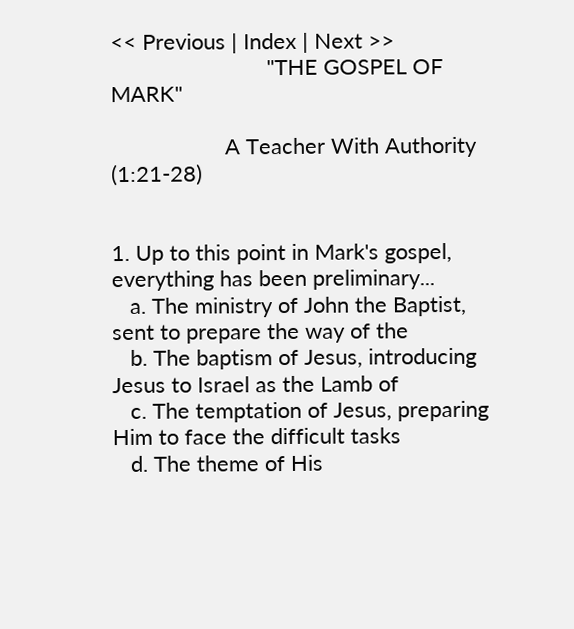<< Previous | Index | Next >>
                          "THE GOSPEL OF MARK"

                   A Teacher With Authority (1:21-28)


1. Up to this point in Mark's gospel, everything has been preliminary...
   a. The ministry of John the Baptist, sent to prepare the way of the
   b. The baptism of Jesus, introducing Jesus to Israel as the Lamb of
   c. The temptation of Jesus, preparing Him to face the difficult tasks
   d. The theme of His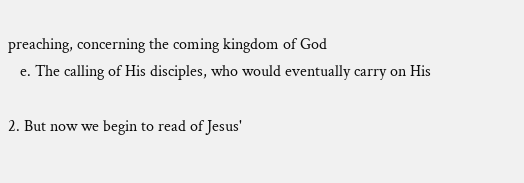preaching, concerning the coming kingdom of God
   e. The calling of His disciples, who would eventually carry on His

2. But now we begin to read of Jesus'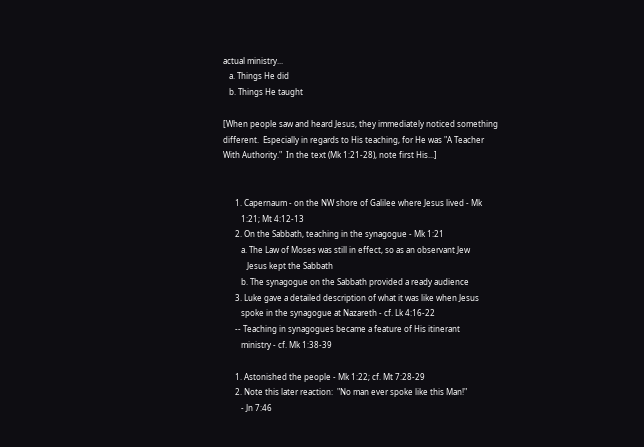actual ministry...
   a. Things He did
   b. Things He taught

[When people saw and heard Jesus, they immediately noticed something
different.  Especially in regards to His teaching, for He was "A Teacher
With Authority."  In the text (Mk 1:21-28), note first His...]


      1. Capernaum - on the NW shore of Galilee where Jesus lived - Mk
         1:21; Mt 4:12-13
      2. On the Sabbath, teaching in the synagogue - Mk 1:21
         a. The Law of Moses was still in effect, so as an observant Jew
            Jesus kept the Sabbath
         b. The synagogue on the Sabbath provided a ready audience
      3. Luke gave a detailed description of what it was like when Jesus
         spoke in the synagogue at Nazareth - cf. Lk 4:16-22
      -- Teaching in synagogues became a feature of His itinerant
         ministry - cf. Mk 1:38-39

      1. Astonished the people - Mk 1:22; cf. Mt 7:28-29
      2. Note this later reaction:  "No man ever spoke like this Man!"
         - Jn 7:46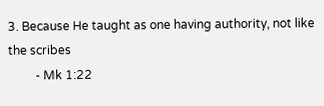3. Because He taught as one having authority, not like the scribes
         - Mk 1:22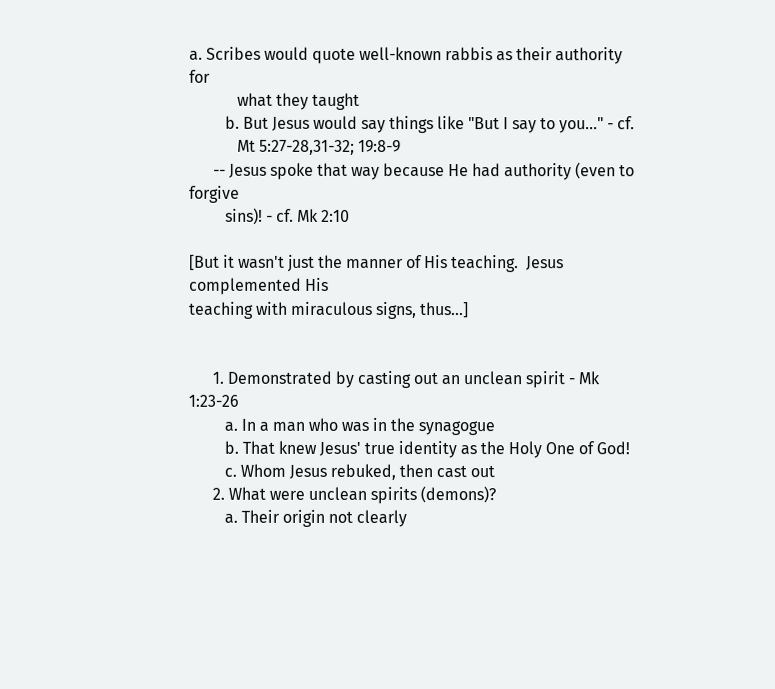a. Scribes would quote well-known rabbis as their authority for
            what they taught
         b. But Jesus would say things like "But I say to you..." - cf.
            Mt 5:27-28,31-32; 19:8-9
      -- Jesus spoke that way because He had authority (even to forgive
         sins)! - cf. Mk 2:10

[But it wasn't just the manner of His teaching.  Jesus complemented His
teaching with miraculous signs, thus...]


      1. Demonstrated by casting out an unclean spirit - Mk 1:23-26
         a. In a man who was in the synagogue
         b. That knew Jesus' true identity as the Holy One of God!
         c. Whom Jesus rebuked, then cast out
      2. What were unclean spirits (demons)?
         a. Their origin not clearly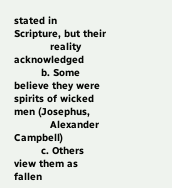stated in Scripture, but their
            reality acknowledged
         b. Some believe they were spirits of wicked men (Josephus,
            Alexander Campbell)
         c. Others view them as fallen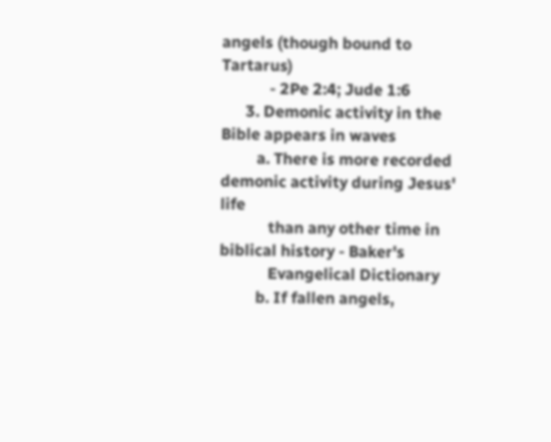angels (though bound to Tartarus)
            - 2Pe 2:4; Jude 1:6
      3. Demonic activity in the Bible appears in waves
         a. There is more recorded demonic activity during Jesus' life
            than any other time in biblical history - Baker's
            Evangelical Dictionary
         b. If fallen angels,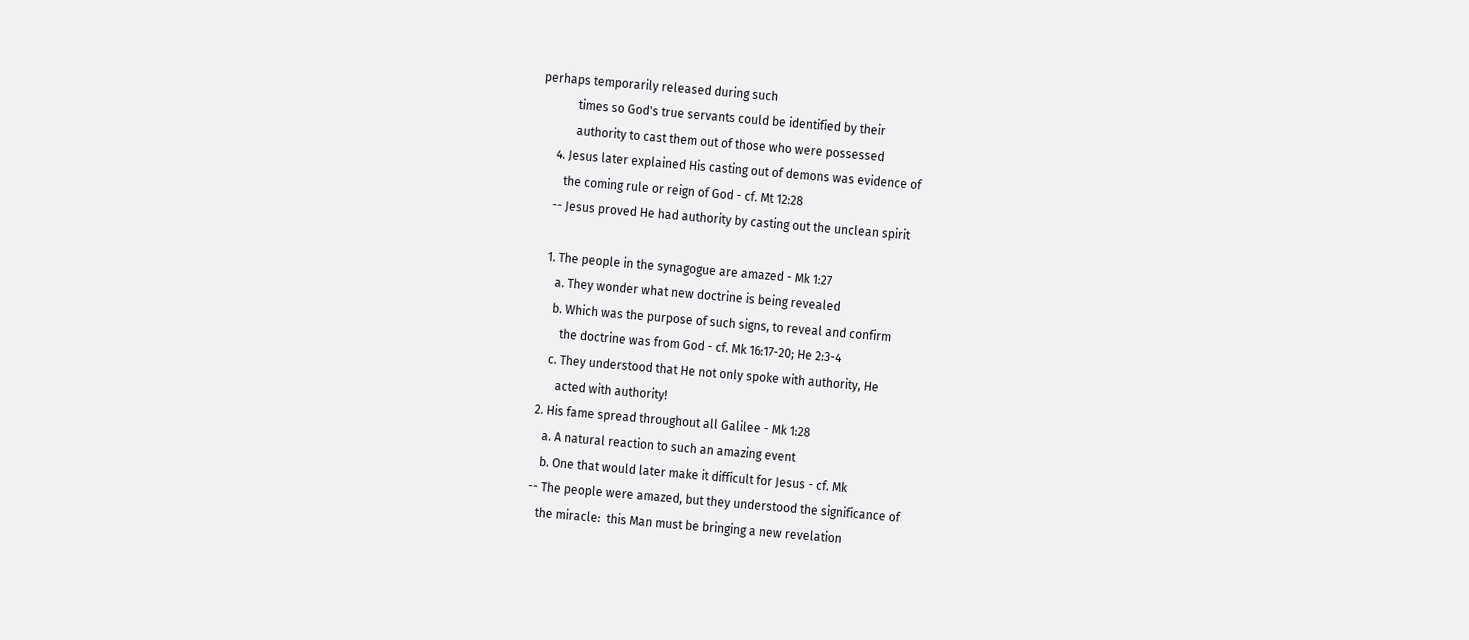perhaps temporarily released during such
            times so God's true servants could be identified by their
            authority to cast them out of those who were possessed
      4. Jesus later explained His casting out of demons was evidence of
         the coming rule or reign of God - cf. Mt 12:28
      -- Jesus proved He had authority by casting out the unclean spirit

      1. The people in the synagogue are amazed - Mk 1:27
         a. They wonder what new doctrine is being revealed
         b. Which was the purpose of such signs, to reveal and confirm
            the doctrine was from God - cf. Mk 16:17-20; He 2:3-4
         c. They understood that He not only spoke with authority, He
            acted with authority!
      2. His fame spread throughout all Galilee - Mk 1:28
         a. A natural reaction to such an amazing event
         b. One that would later make it difficult for Jesus - cf. Mk
      -- The people were amazed, but they understood the significance of
         the miracle:  this Man must be bringing a new revelation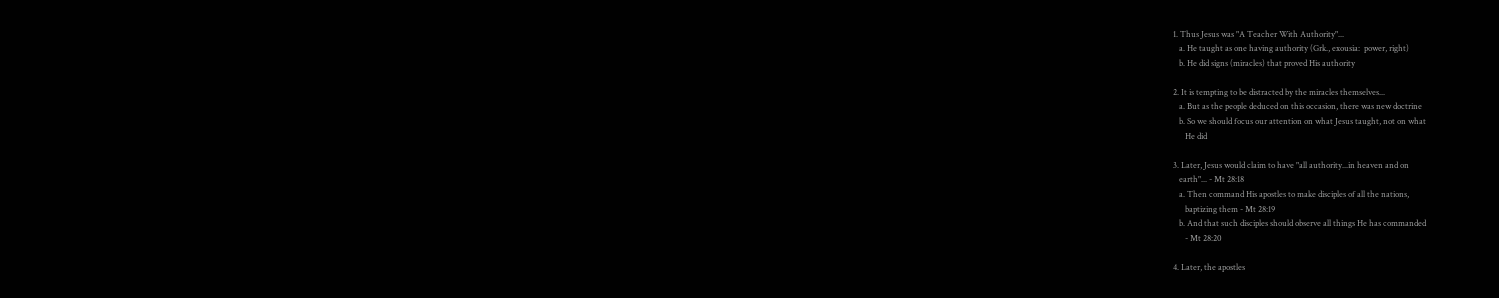1. Thus Jesus was "A Teacher With Authority"...
   a. He taught as one having authority (Grk., exousia:  power, right)
   b. He did signs (miracles) that proved His authority

2. It is tempting to be distracted by the miracles themselves...
   a. But as the people deduced on this occasion, there was new doctrine
   b. So we should focus our attention on what Jesus taught, not on what
      He did

3. Later, Jesus would claim to have "all authority...in heaven and on
   earth"... - Mt 28:18
   a. Then command His apostles to make disciples of all the nations,
      baptizing them - Mt 28:19
   b. And that such disciples should observe all things He has commanded
      - Mt 28:20

4. Later, the apostles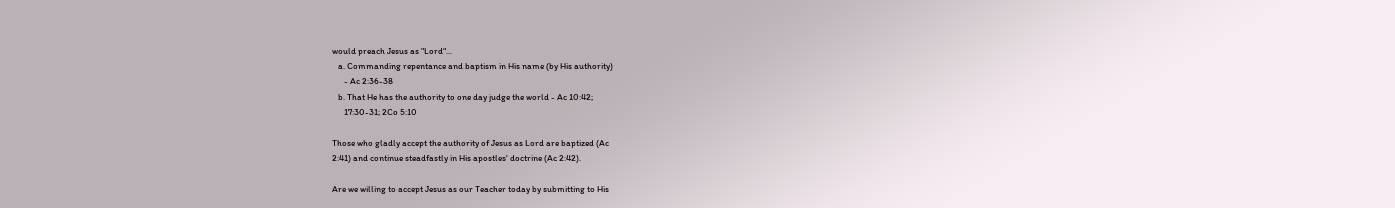would preach Jesus as "Lord"...
   a. Commanding repentance and baptism in His name (by His authority)
      - Ac 2:36-38
   b. That He has the authority to one day judge the world - Ac 10:42;
      17:30-31; 2Co 5:10

Those who gladly accept the authority of Jesus as Lord are baptized (Ac
2:41) and continue steadfastly in His apostles' doctrine (Ac 2:42).

Are we willing to accept Jesus as our Teacher today by submitting to His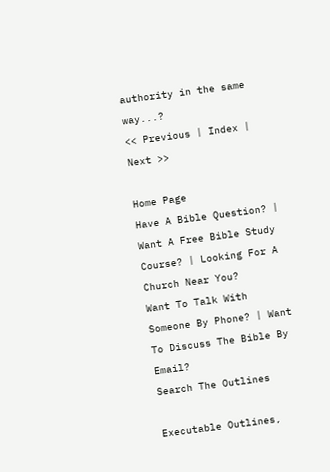authority in the same way...?
<< Previous | Index | Next >>

Home Page
Have A Bible Question? | Want A Free Bible Study Course? | Looking For A Church Near You?
Want To Talk With Someone By Phone? | Want To Discuss The Bible By Email?
Search The Outlines

Executable Outlines,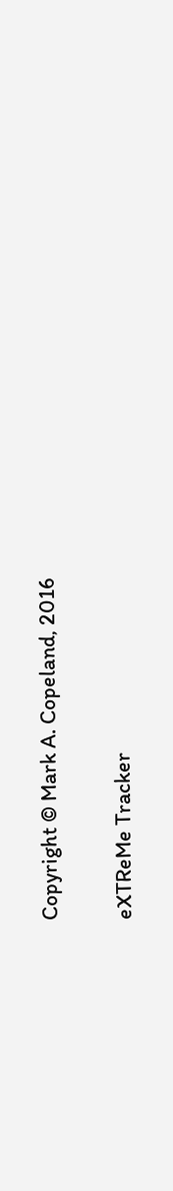Copyright © Mark A. Copeland, 2016

eXTReMe Tracker